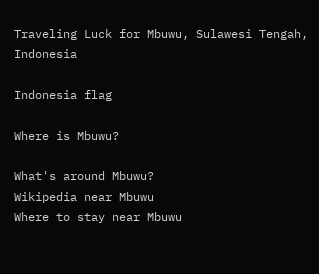Traveling Luck for Mbuwu, Sulawesi Tengah, Indonesia

Indonesia flag

Where is Mbuwu?

What's around Mbuwu?
Wikipedia near Mbuwu
Where to stay near Mbuwu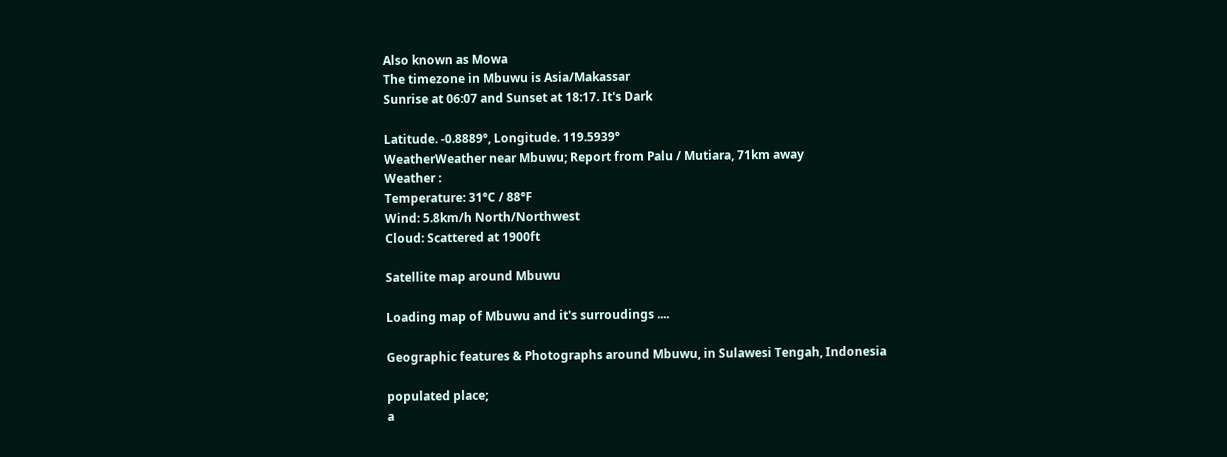Also known as Mowa
The timezone in Mbuwu is Asia/Makassar
Sunrise at 06:07 and Sunset at 18:17. It's Dark

Latitude. -0.8889°, Longitude. 119.5939°
WeatherWeather near Mbuwu; Report from Palu / Mutiara, 71km away
Weather :
Temperature: 31°C / 88°F
Wind: 5.8km/h North/Northwest
Cloud: Scattered at 1900ft

Satellite map around Mbuwu

Loading map of Mbuwu and it's surroudings ....

Geographic features & Photographs around Mbuwu, in Sulawesi Tengah, Indonesia

populated place;
a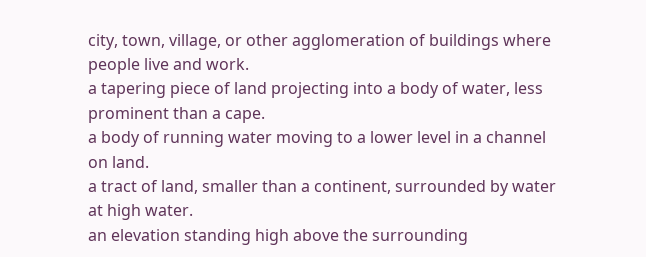city, town, village, or other agglomeration of buildings where people live and work.
a tapering piece of land projecting into a body of water, less prominent than a cape.
a body of running water moving to a lower level in a channel on land.
a tract of land, smaller than a continent, surrounded by water at high water.
an elevation standing high above the surrounding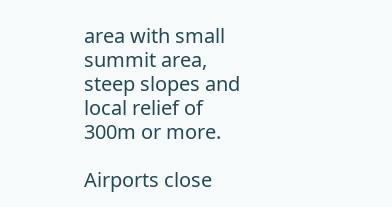area with small summit area, steep slopes and local relief of 300m or more.

Airports close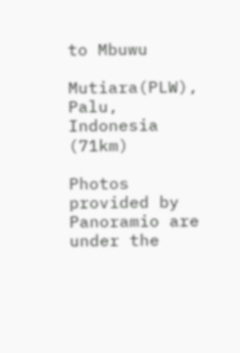to Mbuwu

Mutiara(PLW), Palu, Indonesia (71km)

Photos provided by Panoramio are under the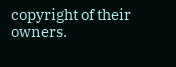copyright of their owners.